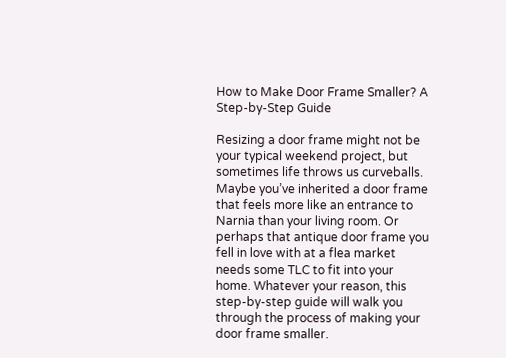How to Make Door Frame Smaller? A Step-by-Step Guide

Resizing a door frame might not be your typical weekend project, but sometimes life throws us curveballs. Maybe you’ve inherited a door frame that feels more like an entrance to Narnia than your living room. Or perhaps that antique door frame you fell in love with at a flea market needs some TLC to fit into your home. Whatever your reason, this step-by-step guide will walk you through the process of making your door frame smaller.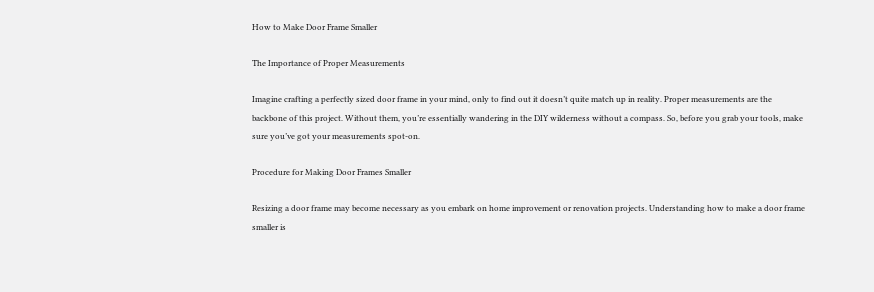How to Make Door Frame Smaller

The Importance of Proper Measurements

Imagine crafting a perfectly sized door frame in your mind, only to find out it doesn’t quite match up in reality. Proper measurements are the backbone of this project. Without them, you’re essentially wandering in the DIY wilderness without a compass. So, before you grab your tools, make sure you’ve got your measurements spot-on.

Procedure for Making Door Frames Smaller

Resizing a door frame may become necessary as you embark on home improvement or renovation projects. Understanding how to make a door frame smaller is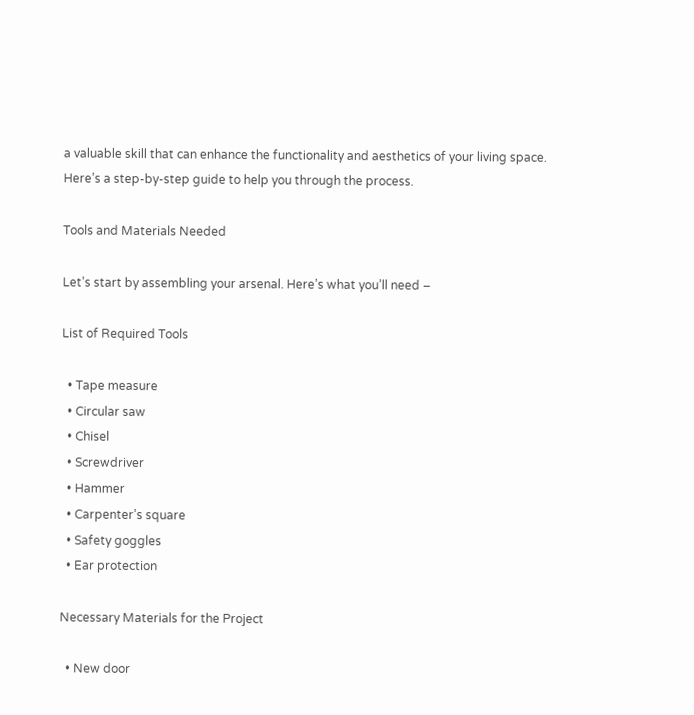a valuable skill that can enhance the functionality and aesthetics of your living space. Here’s a step-by-step guide to help you through the process.

Tools and Materials Needed

Let’s start by assembling your arsenal. Here’s what you’ll need –

List of Required Tools

  • Tape measure
  • Circular saw
  • Chisel
  • Screwdriver
  • Hammer
  • Carpenter’s square
  • Safety goggles
  • Ear protection

Necessary Materials for the Project

  • New door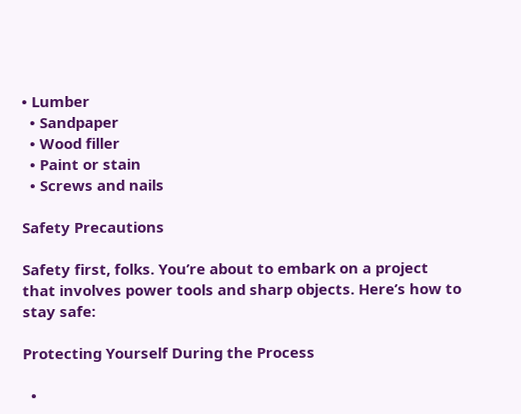• Lumber
  • Sandpaper
  • Wood filler
  • Paint or stain
  • Screws and nails

Safety Precautions

Safety first, folks. You’re about to embark on a project that involves power tools and sharp objects. Here’s how to stay safe:

Protecting Yourself During the Process

  •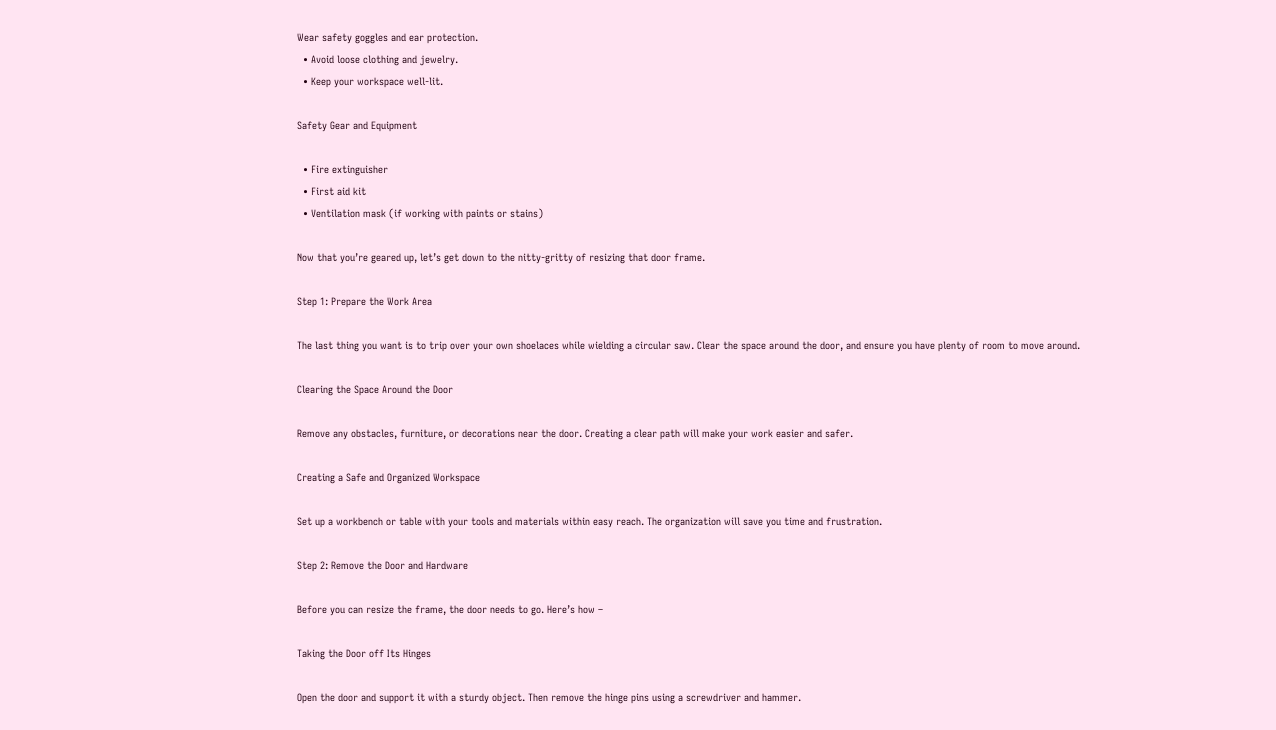Wear safety goggles and ear protection.
  • Avoid loose clothing and jewelry.
  • Keep your workspace well-lit.

Safety Gear and Equipment

  • Fire extinguisher
  • First aid kit
  • Ventilation mask (if working with paints or stains)

Now that you’re geared up, let’s get down to the nitty-gritty of resizing that door frame.

Step 1: Prepare the Work Area

The last thing you want is to trip over your own shoelaces while wielding a circular saw. Clear the space around the door, and ensure you have plenty of room to move around.

Clearing the Space Around the Door

Remove any obstacles, furniture, or decorations near the door. Creating a clear path will make your work easier and safer.

Creating a Safe and Organized Workspace

Set up a workbench or table with your tools and materials within easy reach. The organization will save you time and frustration.

Step 2: Remove the Door and Hardware

Before you can resize the frame, the door needs to go. Here’s how –

Taking the Door off Its Hinges

Open the door and support it with a sturdy object. Then remove the hinge pins using a screwdriver and hammer.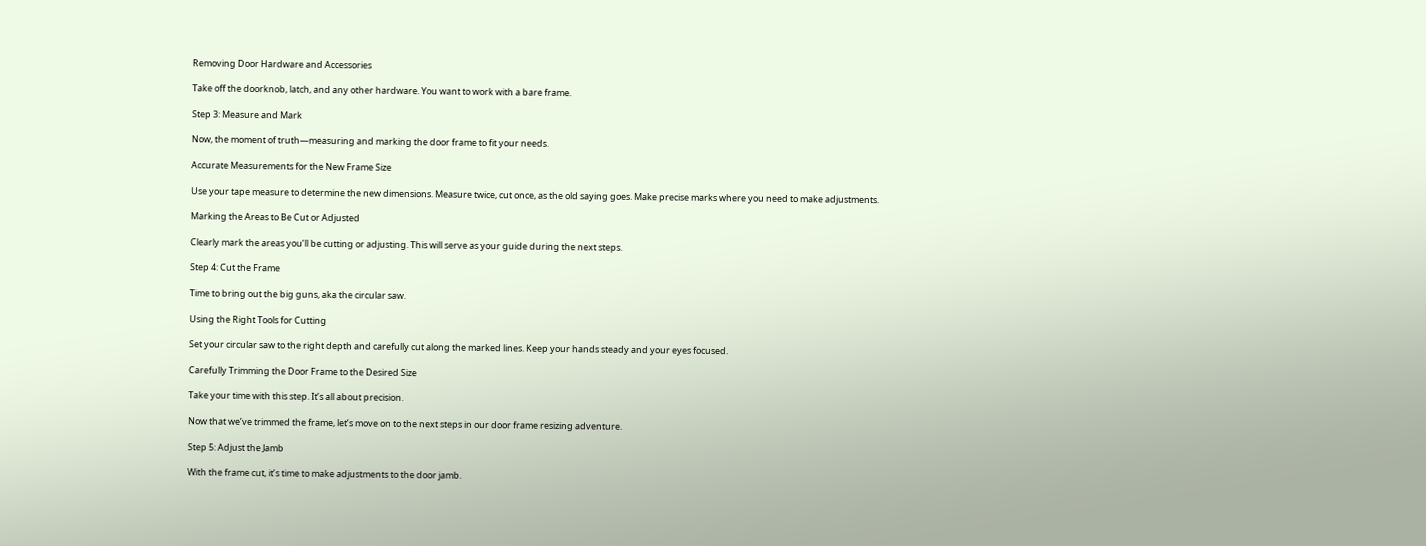Removing Door Hardware and Accessories

Take off the doorknob, latch, and any other hardware. You want to work with a bare frame.

Step 3: Measure and Mark

Now, the moment of truth—measuring and marking the door frame to fit your needs.

Accurate Measurements for the New Frame Size

Use your tape measure to determine the new dimensions. Measure twice, cut once, as the old saying goes. Make precise marks where you need to make adjustments.

Marking the Areas to Be Cut or Adjusted

Clearly mark the areas you’ll be cutting or adjusting. This will serve as your guide during the next steps.

Step 4: Cut the Frame

Time to bring out the big guns, aka the circular saw.

Using the Right Tools for Cutting

Set your circular saw to the right depth and carefully cut along the marked lines. Keep your hands steady and your eyes focused.

Carefully Trimming the Door Frame to the Desired Size

Take your time with this step. It’s all about precision.

Now that we’ve trimmed the frame, let’s move on to the next steps in our door frame resizing adventure.

Step 5: Adjust the Jamb

With the frame cut, it’s time to make adjustments to the door jamb.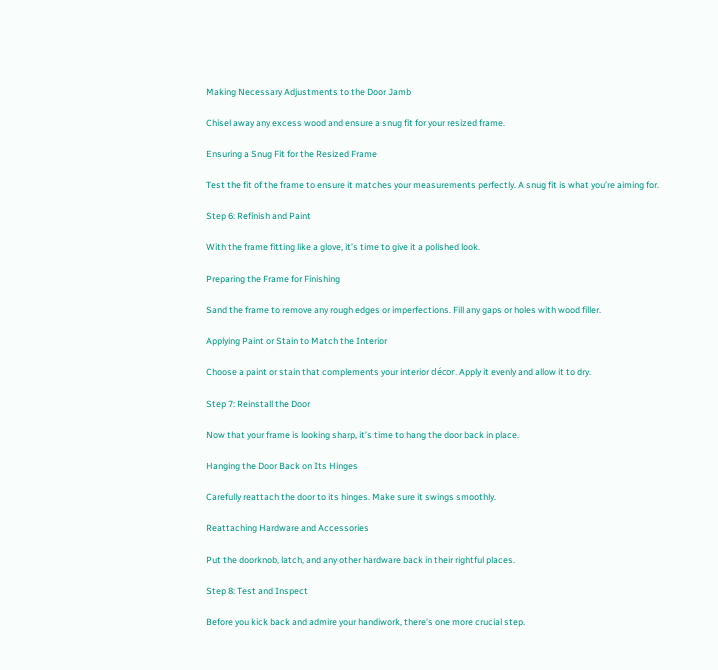Making Necessary Adjustments to the Door Jamb

Chisel away any excess wood and ensure a snug fit for your resized frame.

Ensuring a Snug Fit for the Resized Frame

Test the fit of the frame to ensure it matches your measurements perfectly. A snug fit is what you’re aiming for.

Step 6: Refinish and Paint

With the frame fitting like a glove, it’s time to give it a polished look.

Preparing the Frame for Finishing

Sand the frame to remove any rough edges or imperfections. Fill any gaps or holes with wood filler.

Applying Paint or Stain to Match the Interior

Choose a paint or stain that complements your interior décor. Apply it evenly and allow it to dry.

Step 7: Reinstall the Door

Now that your frame is looking sharp, it’s time to hang the door back in place.

Hanging the Door Back on Its Hinges

Carefully reattach the door to its hinges. Make sure it swings smoothly.

Reattaching Hardware and Accessories

Put the doorknob, latch, and any other hardware back in their rightful places.

Step 8: Test and Inspect

Before you kick back and admire your handiwork, there’s one more crucial step.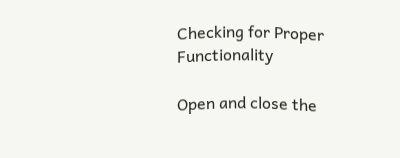Checking for Proper Functionality

Open and close the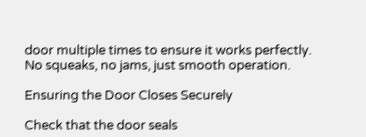door multiple times to ensure it works perfectly. No squeaks, no jams, just smooth operation.

Ensuring the Door Closes Securely

Check that the door seals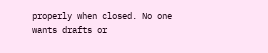properly when closed. No one wants drafts or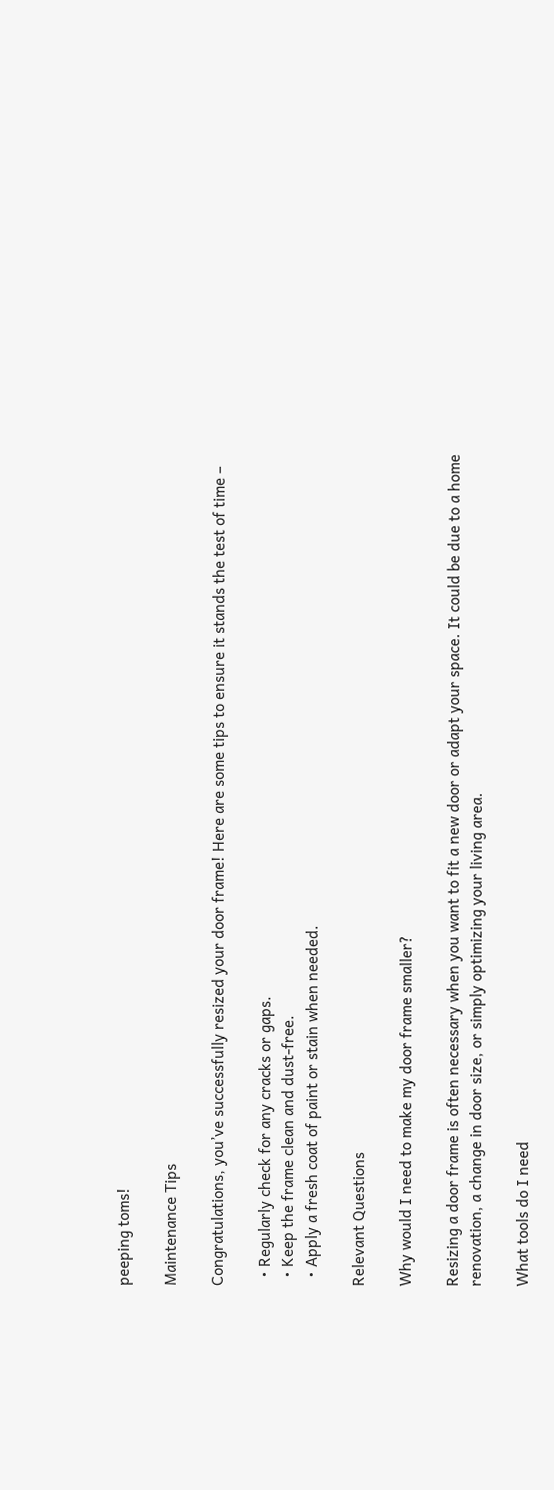peeping toms!

Maintenance Tips

Congratulations, you’ve successfully resized your door frame! Here are some tips to ensure it stands the test of time –

  • Regularly check for any cracks or gaps.
  • Keep the frame clean and dust-free.
  • Apply a fresh coat of paint or stain when needed.

Relevant Questions

Why would I need to make my door frame smaller?

Resizing a door frame is often necessary when you want to fit a new door or adapt your space. It could be due to a home renovation, a change in door size, or simply optimizing your living area.

What tools do I need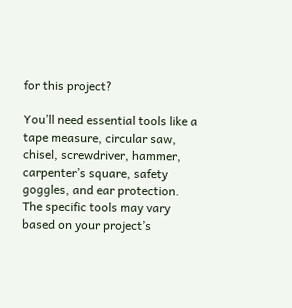for this project?

You’ll need essential tools like a tape measure, circular saw, chisel, screwdriver, hammer, carpenter’s square, safety goggles, and ear protection. The specific tools may vary based on your project’s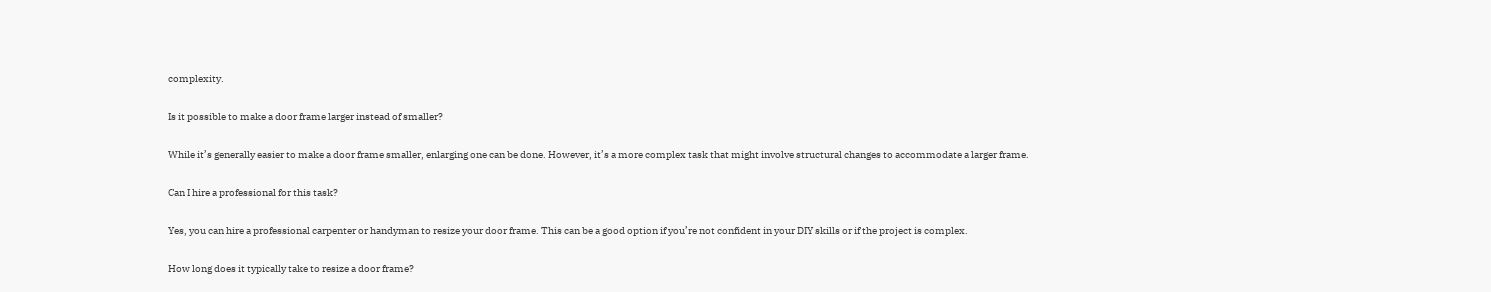complexity.

Is it possible to make a door frame larger instead of smaller?

While it’s generally easier to make a door frame smaller, enlarging one can be done. However, it’s a more complex task that might involve structural changes to accommodate a larger frame.

Can I hire a professional for this task?

Yes, you can hire a professional carpenter or handyman to resize your door frame. This can be a good option if you’re not confident in your DIY skills or if the project is complex.

How long does it typically take to resize a door frame?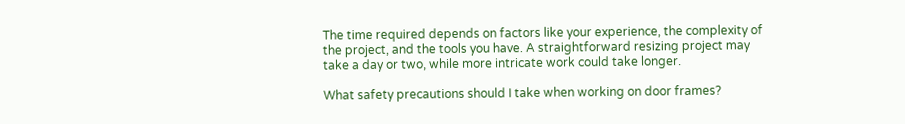The time required depends on factors like your experience, the complexity of the project, and the tools you have. A straightforward resizing project may take a day or two, while more intricate work could take longer.

What safety precautions should I take when working on door frames?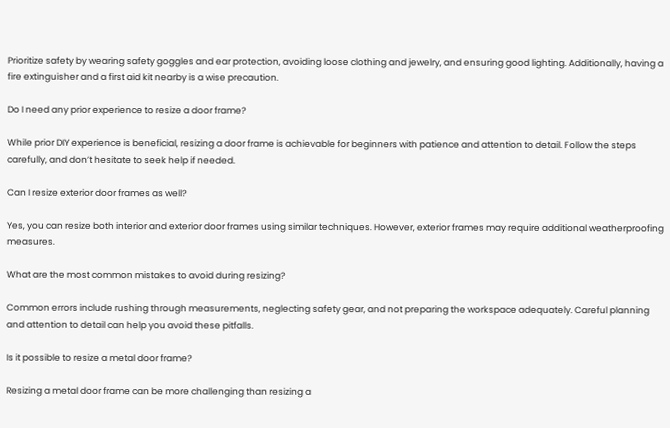Prioritize safety by wearing safety goggles and ear protection, avoiding loose clothing and jewelry, and ensuring good lighting. Additionally, having a fire extinguisher and a first aid kit nearby is a wise precaution.

Do I need any prior experience to resize a door frame?

While prior DIY experience is beneficial, resizing a door frame is achievable for beginners with patience and attention to detail. Follow the steps carefully, and don’t hesitate to seek help if needed.

Can I resize exterior door frames as well?

Yes, you can resize both interior and exterior door frames using similar techniques. However, exterior frames may require additional weatherproofing measures.

What are the most common mistakes to avoid during resizing?

Common errors include rushing through measurements, neglecting safety gear, and not preparing the workspace adequately. Careful planning and attention to detail can help you avoid these pitfalls.

Is it possible to resize a metal door frame?

Resizing a metal door frame can be more challenging than resizing a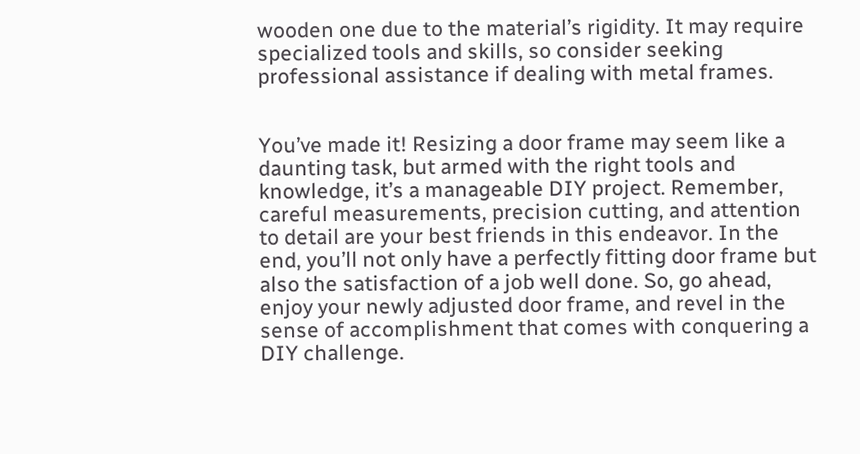wooden one due to the material’s rigidity. It may require specialized tools and skills, so consider seeking professional assistance if dealing with metal frames.


You’ve made it! Resizing a door frame may seem like a daunting task, but armed with the right tools and knowledge, it’s a manageable DIY project. Remember, careful measurements, precision cutting, and attention to detail are your best friends in this endeavor. In the end, you’ll not only have a perfectly fitting door frame but also the satisfaction of a job well done. So, go ahead, enjoy your newly adjusted door frame, and revel in the sense of accomplishment that comes with conquering a DIY challenge.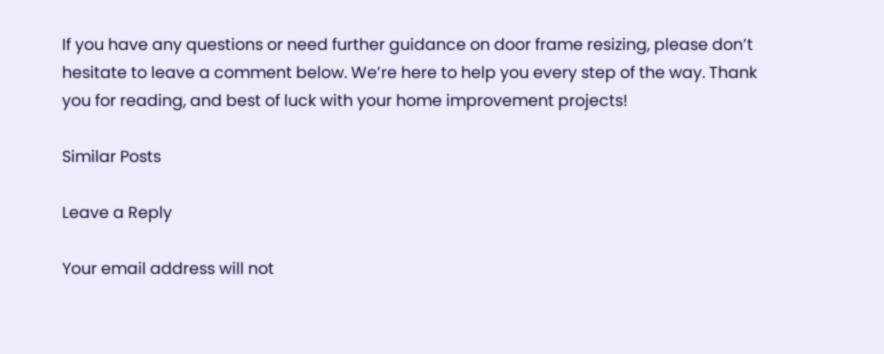If you have any questions or need further guidance on door frame resizing, please don’t hesitate to leave a comment below. We’re here to help you every step of the way. Thank you for reading, and best of luck with your home improvement projects!

Similar Posts

Leave a Reply

Your email address will not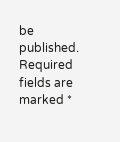be published. Required fields are marked *